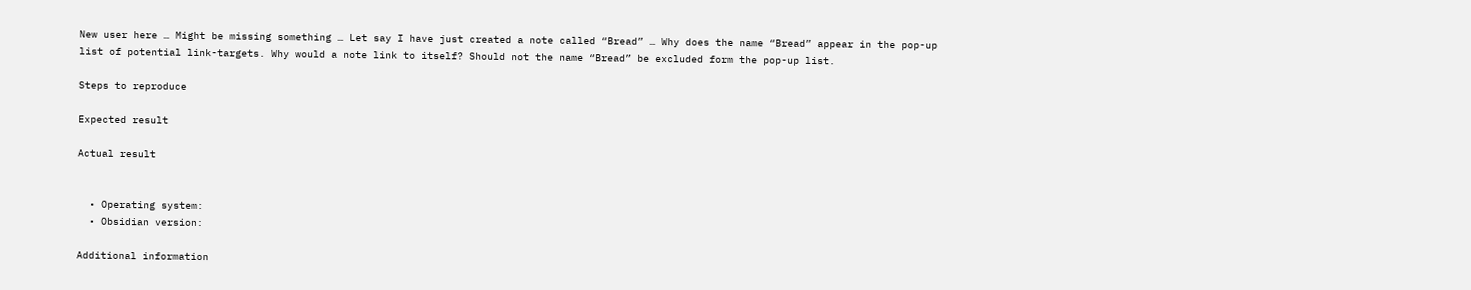New user here … Might be missing something … Let say I have just created a note called “Bread” … Why does the name “Bread” appear in the pop-up list of potential link-targets. Why would a note link to itself? Should not the name “Bread” be excluded form the pop-up list.

Steps to reproduce

Expected result

Actual result


  • Operating system:
  • Obsidian version:

Additional information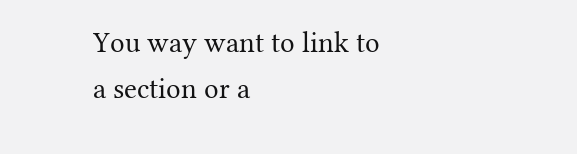You way want to link to a section or a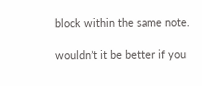block within the same note.

wouldn’t it be better if you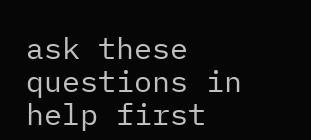ask these questions in help first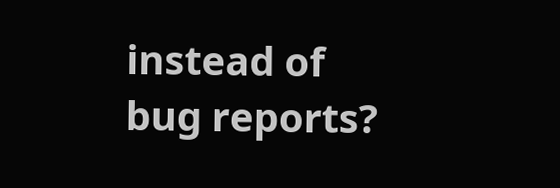instead of bug reports?